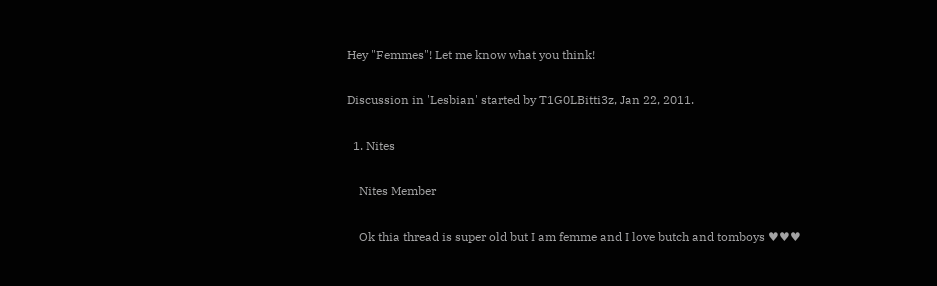Hey "Femmes"! Let me know what you think!

Discussion in 'Lesbian' started by T1G0LBitti3z, Jan 22, 2011.

  1. Nites

    Nites Member

    Ok thia thread is super old but I am femme and I love butch and tomboys ♥♥♥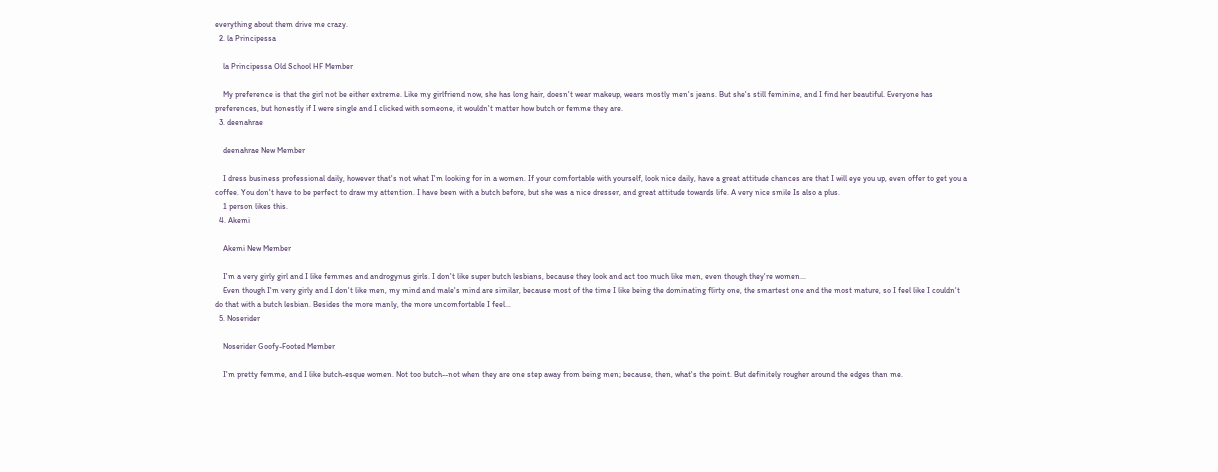everything about them drive me crazy.
  2. la Principessa

    la Principessa Old School HF Member

    My preference is that the girl not be either extreme. Like my girlfriend now, she has long hair, doesn't wear makeup, wears mostly men's jeans. But she's still feminine, and I find her beautiful. Everyone has preferences, but honestly if I were single and I clicked with someone, it wouldn't matter how butch or femme they are.
  3. deenahrae

    deenahrae New Member

    I dress business professional daily, however that's not what I'm looking for in a women. If your comfortable with yourself, look nice daily, have a great attitude chances are that I will eye you up, even offer to get you a coffee. You don't have to be perfect to draw my attention. I have been with a butch before, but she was a nice dresser, and great attitude towards life. A very nice smile Is also a plus.
    1 person likes this.
  4. Akemi

    Akemi New Member

    I'm a very girly girl and I like femmes and androgynus girls. I don't like super butch lesbians, because they look and act too much like men, even though they're women...
    Even though I'm very girly and I don't like men, my mind and male's mind are similar, because most of the time I like being the dominating flirty one, the smartest one and the most mature, so I feel like I couldn't do that with a butch lesbian. Besides the more manly, the more uncomfortable I feel...
  5. Noserider

    Noserider Goofy-Footed Member

    I'm pretty femme, and I like butch-esque women. Not too butch--not when they are one step away from being men; because, then, what's the point. But definitely rougher around the edges than me.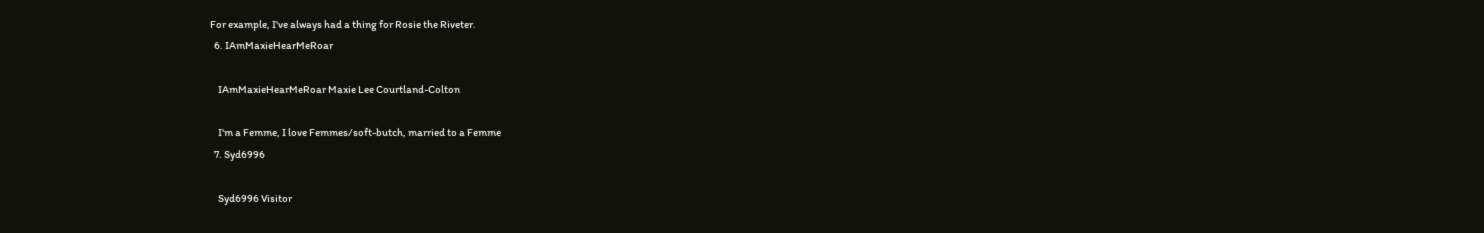For example, I've always had a thing for Rosie the Riveter.
  6. IAmMaxieHearMeRoar

    IAmMaxieHearMeRoar Maxie Lee Courtland-Colton

    I'm a Femme, I love Femmes/soft-butch, married to a Femme
  7. Syd6996

    Syd6996 Visitor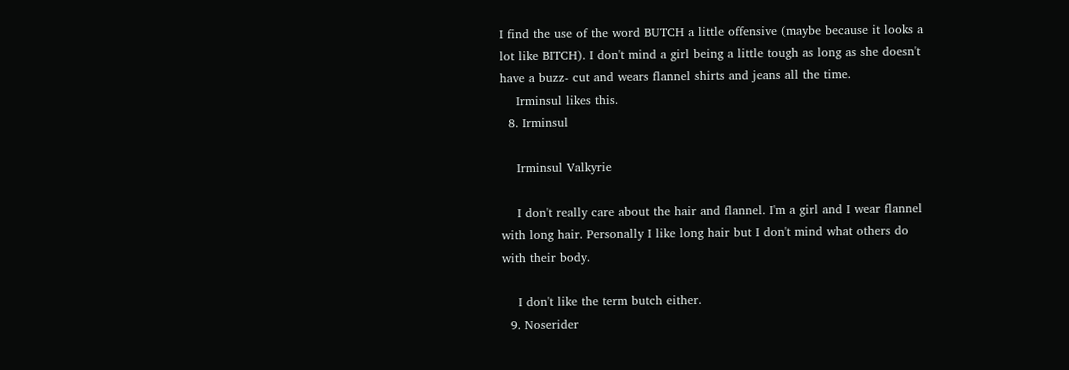I find the use of the word BUTCH a little offensive (maybe because it looks a lot like BITCH). I don't mind a girl being a little tough as long as she doesn't have a buzz- cut and wears flannel shirts and jeans all the time.
    Irminsul likes this.
  8. Irminsul

    Irminsul Valkyrie

    I don't really care about the hair and flannel. I'm a girl and I wear flannel with long hair. Personally I like long hair but I don't mind what others do with their body.

    I don't like the term butch either.
  9. Noserider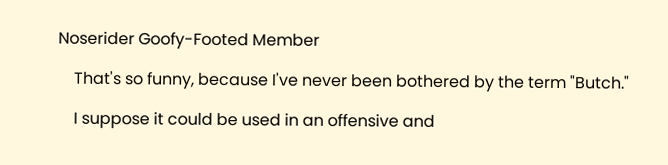Noserider Goofy-Footed Member

    That's so funny, because I've never been bothered by the term "Butch."

    I suppose it could be used in an offensive and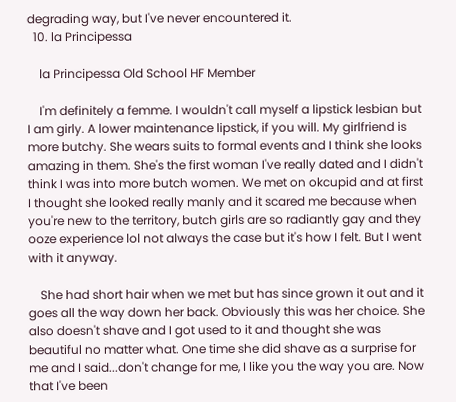degrading way, but I've never encountered it.
  10. la Principessa

    la Principessa Old School HF Member

    I'm definitely a femme. I wouldn't call myself a lipstick lesbian but I am girly. A lower maintenance lipstick, if you will. My girlfriend is more butchy. She wears suits to formal events and I think she looks amazing in them. She's the first woman I've really dated and I didn't think I was into more butch women. We met on okcupid and at first I thought she looked really manly and it scared me because when you're new to the territory, butch girls are so radiantly gay and they ooze experience lol not always the case but it's how I felt. But I went with it anyway.

    She had short hair when we met but has since grown it out and it goes all the way down her back. Obviously this was her choice. She also doesn't shave and I got used to it and thought she was beautiful no matter what. One time she did shave as a surprise for me and I said...don't change for me, I like you the way you are. Now that I've been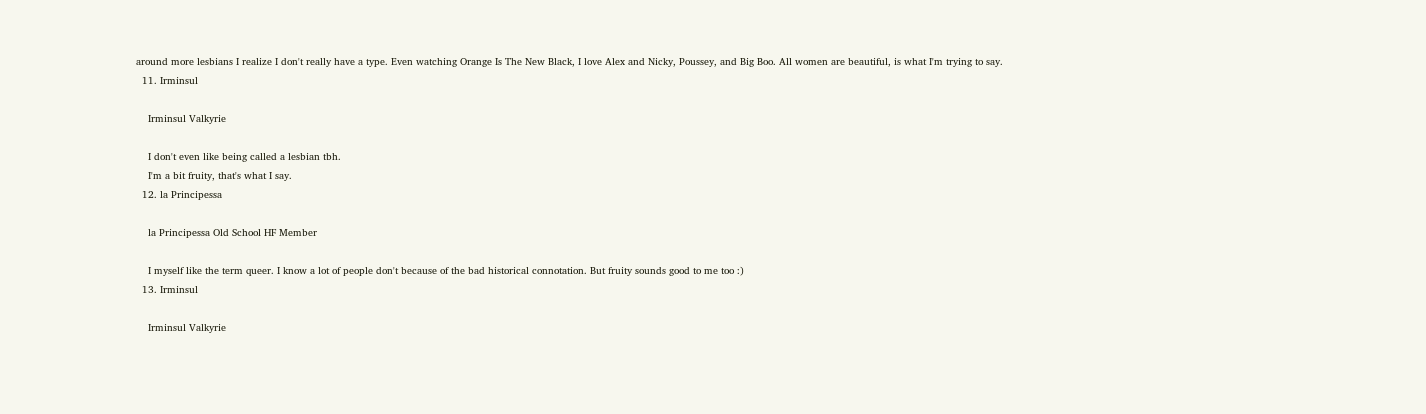around more lesbians I realize I don't really have a type. Even watching Orange Is The New Black, I love Alex and Nicky, Poussey, and Big Boo. All women are beautiful, is what I'm trying to say.
  11. Irminsul

    Irminsul Valkyrie

    I don't even like being called a lesbian tbh.
    I'm a bit fruity, that's what I say.
  12. la Principessa

    la Principessa Old School HF Member

    I myself like the term queer. I know a lot of people don't because of the bad historical connotation. But fruity sounds good to me too :)
  13. Irminsul

    Irminsul Valkyrie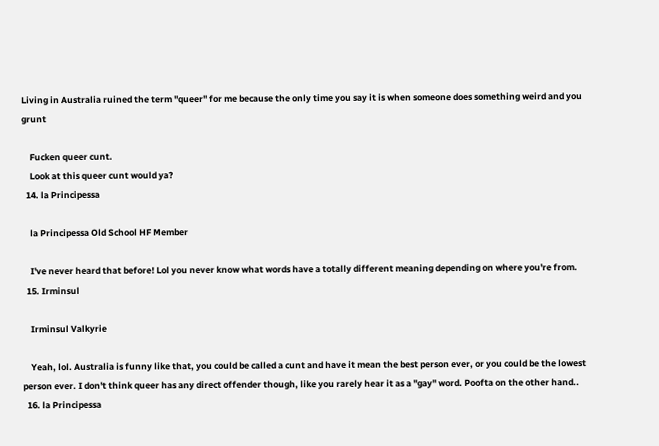Living in Australia ruined the term "queer" for me because the only time you say it is when someone does something weird and you grunt

    Fucken queer cunt.
    Look at this queer cunt would ya?
  14. la Principessa

    la Principessa Old School HF Member

    I've never heard that before! Lol you never know what words have a totally different meaning depending on where you're from.
  15. Irminsul

    Irminsul Valkyrie

    Yeah, lol. Australia is funny like that, you could be called a cunt and have it mean the best person ever, or you could be the lowest person ever. I don't think queer has any direct offender though, like you rarely hear it as a "gay" word. Poofta on the other hand..
  16. la Principessa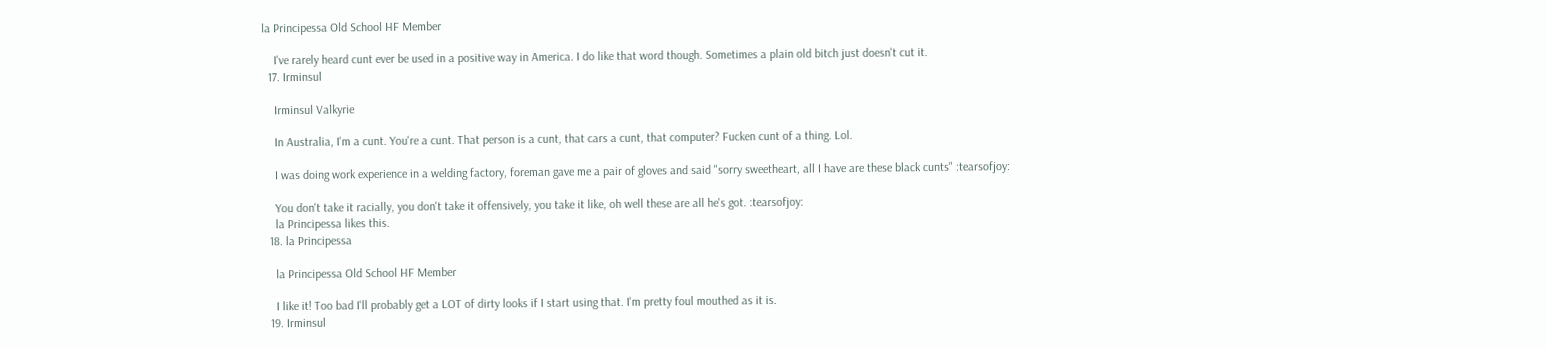la Principessa Old School HF Member

    I've rarely heard cunt ever be used in a positive way in America. I do like that word though. Sometimes a plain old bitch just doesn't cut it.
  17. Irminsul

    Irminsul Valkyrie

    In Australia, I'm a cunt. You're a cunt. That person is a cunt, that cars a cunt, that computer? Fucken cunt of a thing. Lol.

    I was doing work experience in a welding factory, foreman gave me a pair of gloves and said "sorry sweetheart, all I have are these black cunts" :tearsofjoy:

    You don't take it racially, you don't take it offensively, you take it like, oh well these are all he's got. :tearsofjoy:
    la Principessa likes this.
  18. la Principessa

    la Principessa Old School HF Member

    I like it! Too bad I'll probably get a LOT of dirty looks if I start using that. I'm pretty foul mouthed as it is.
  19. Irminsul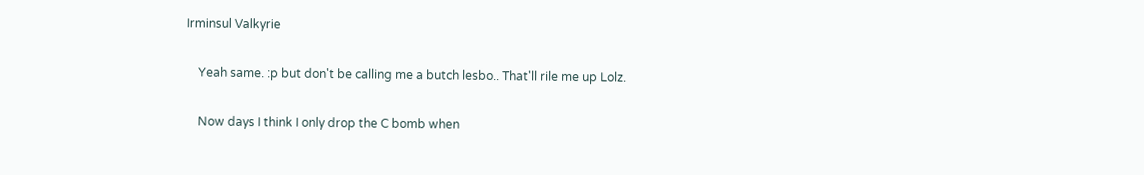Irminsul Valkyrie

    Yeah same. :p but don't be calling me a butch lesbo.. That'll rile me up Lolz.

    Now days I think I only drop the C bomb when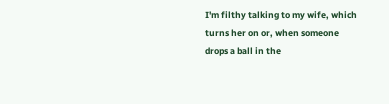I'm filthy talking to my wife, which turns her on or, when someone drops a ball in the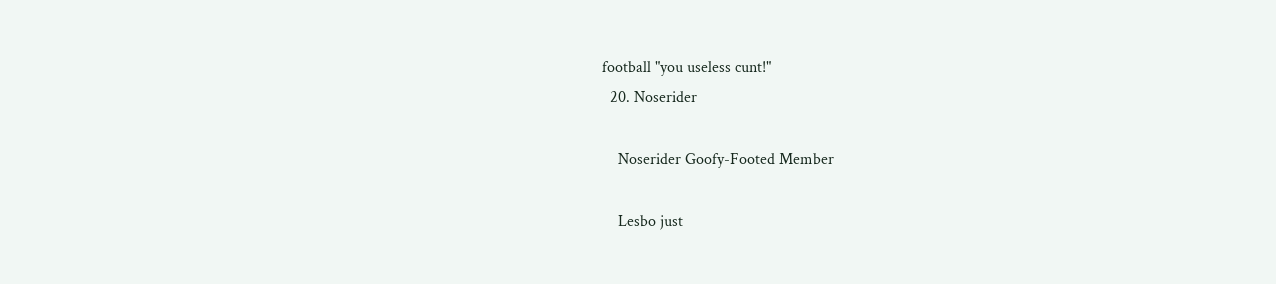football "you useless cunt!"
  20. Noserider

    Noserider Goofy-Footed Member

    Lesbo just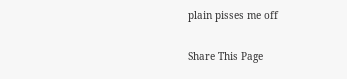plain pisses me off

Share This Page